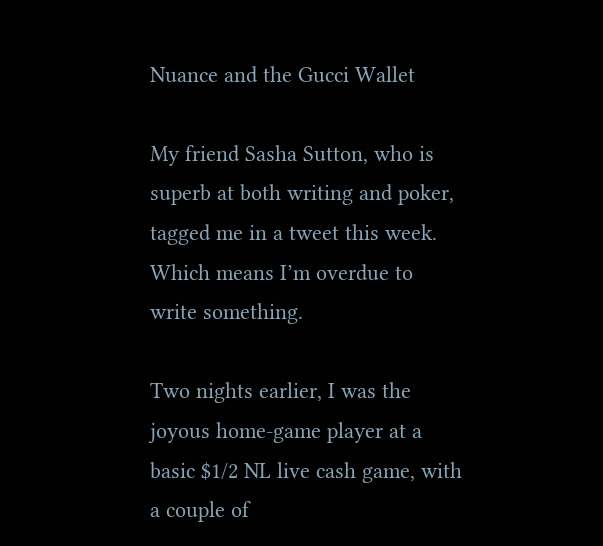Nuance and the Gucci Wallet

My friend Sasha Sutton, who is superb at both writing and poker, tagged me in a tweet this week. Which means I’m overdue to write something.

Two nights earlier, I was the joyous home-game player at a basic $1/2 NL live cash game, with a couple of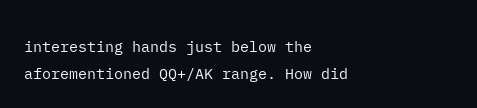interesting hands just below the aforementioned QQ+/AK range. How did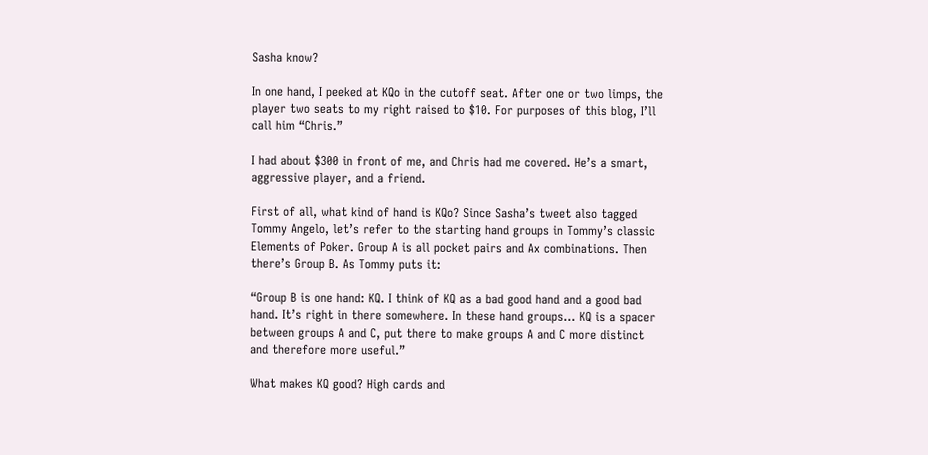Sasha know?

In one hand, I peeked at KQo in the cutoff seat. After one or two limps, the player two seats to my right raised to $10. For purposes of this blog, I’ll call him “Chris.”

I had about $300 in front of me, and Chris had me covered. He’s a smart, aggressive player, and a friend.

First of all, what kind of hand is KQo? Since Sasha’s tweet also tagged Tommy Angelo, let’s refer to the starting hand groups in Tommy’s classic Elements of Poker. Group A is all pocket pairs and Ax combinations. Then there’s Group B. As Tommy puts it:

“Group B is one hand: KQ. I think of KQ as a bad good hand and a good bad hand. It’s right in there somewhere. In these hand groups… KQ is a spacer between groups A and C, put there to make groups A and C more distinct and therefore more useful.”

What makes KQ good? High cards and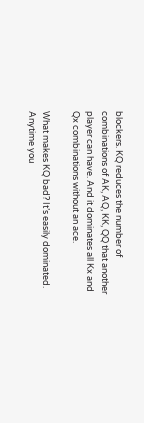blockers. KQ reduces the number of combinations of AK, AQ, KK, QQ that another player can have. And it dominates all Kx and Qx combinations without an ace.

What makes KQ bad? It’s easily dominated. Anytime you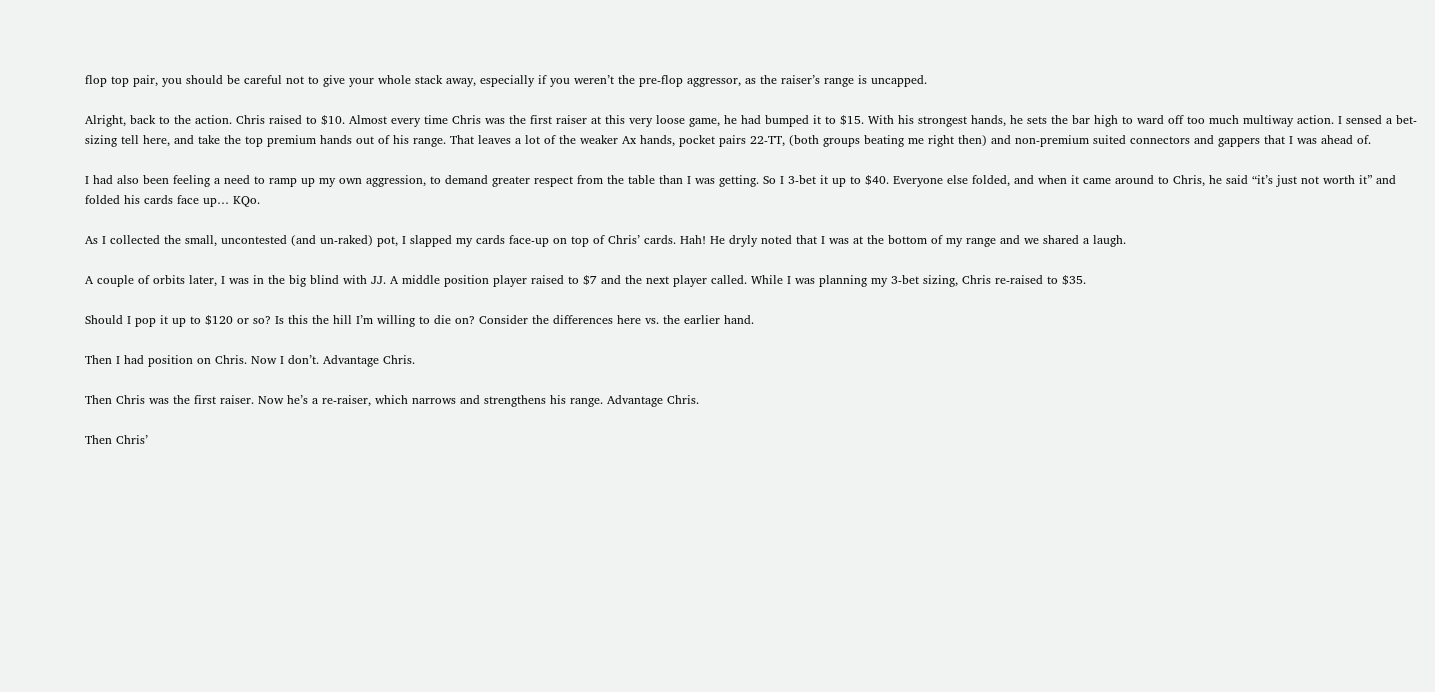flop top pair, you should be careful not to give your whole stack away, especially if you weren’t the pre-flop aggressor, as the raiser’s range is uncapped.

Alright, back to the action. Chris raised to $10. Almost every time Chris was the first raiser at this very loose game, he had bumped it to $15. With his strongest hands, he sets the bar high to ward off too much multiway action. I sensed a bet-sizing tell here, and take the top premium hands out of his range. That leaves a lot of the weaker Ax hands, pocket pairs 22-TT, (both groups beating me right then) and non-premium suited connectors and gappers that I was ahead of.

I had also been feeling a need to ramp up my own aggression, to demand greater respect from the table than I was getting. So I 3-bet it up to $40. Everyone else folded, and when it came around to Chris, he said “it’s just not worth it” and folded his cards face up… KQo.

As I collected the small, uncontested (and un-raked) pot, I slapped my cards face-up on top of Chris’ cards. Hah! He dryly noted that I was at the bottom of my range and we shared a laugh.

A couple of orbits later, I was in the big blind with JJ. A middle position player raised to $7 and the next player called. While I was planning my 3-bet sizing, Chris re-raised to $35.

Should I pop it up to $120 or so? Is this the hill I’m willing to die on? Consider the differences here vs. the earlier hand.

Then I had position on Chris. Now I don’t. Advantage Chris.

Then Chris was the first raiser. Now he’s a re-raiser, which narrows and strengthens his range. Advantage Chris.

Then Chris’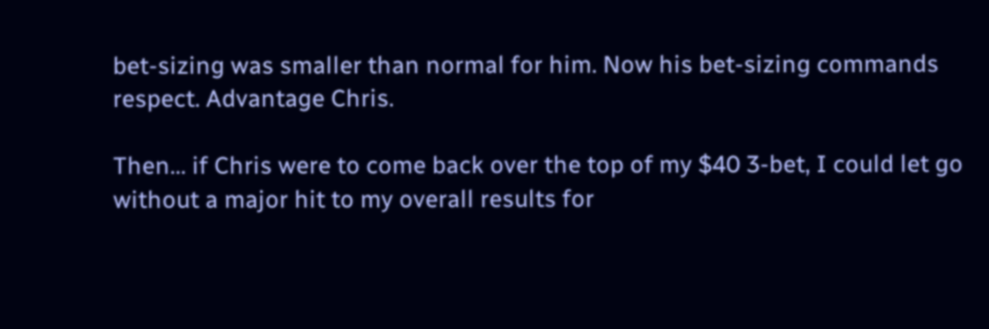bet-sizing was smaller than normal for him. Now his bet-sizing commands respect. Advantage Chris.

Then… if Chris were to come back over the top of my $40 3-bet, I could let go without a major hit to my overall results for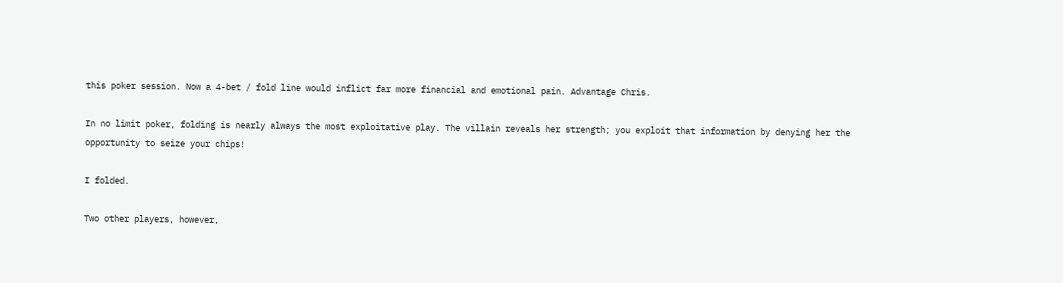this poker session. Now a 4-bet / fold line would inflict far more financial and emotional pain. Advantage Chris.

In no limit poker, folding is nearly always the most exploitative play. The villain reveals her strength; you exploit that information by denying her the opportunity to seize your chips!

I folded.

Two other players, however,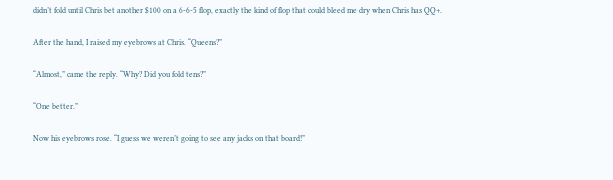didn’t fold until Chris bet another $100 on a 6-6-5 flop, exactly the kind of flop that could bleed me dry when Chris has QQ+.

After the hand, I raised my eyebrows at Chris. “Queens?”

“Almost,” came the reply. “Why? Did you fold tens?”

“One better.”

Now his eyebrows rose. “I guess we weren’t going to see any jacks on that board!”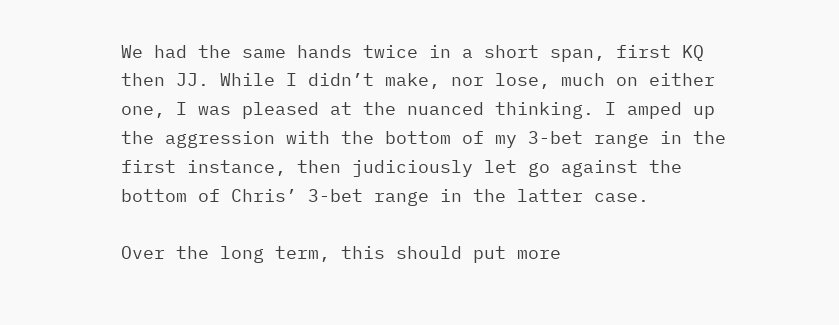We had the same hands twice in a short span, first KQ then JJ. While I didn’t make, nor lose, much on either one, I was pleased at the nuanced thinking. I amped up the aggression with the bottom of my 3-bet range in the first instance, then judiciously let go against the bottom of Chris’ 3-bet range in the latter case.

Over the long term, this should put more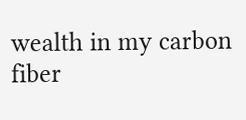wealth in my carbon fiber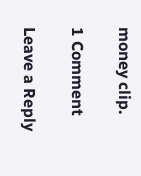money clip.

1 Comment

Leave a Reply